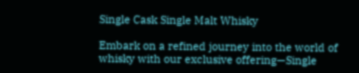Single Cask Single Malt Whisky

Embark on a refined journey into the world of whisky with our exclusive offering—Single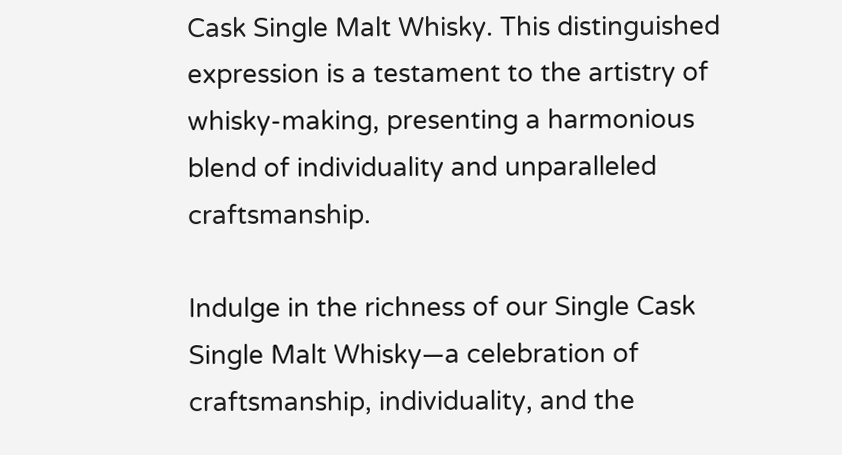Cask Single Malt Whisky. This distinguished expression is a testament to the artistry of whisky-making, presenting a harmonious blend of individuality and unparalleled craftsmanship.

Indulge in the richness of our Single Cask Single Malt Whisky—a celebration of craftsmanship, individuality, and the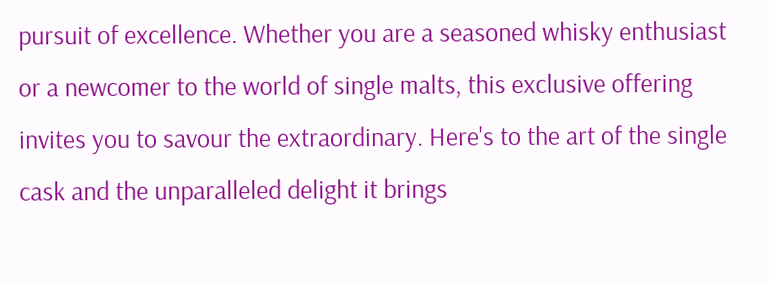pursuit of excellence. Whether you are a seasoned whisky enthusiast or a newcomer to the world of single malts, this exclusive offering invites you to savour the extraordinary. Here's to the art of the single cask and the unparalleled delight it brings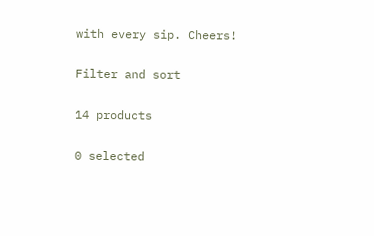with every sip. Cheers!

Filter and sort

14 products

0 selected